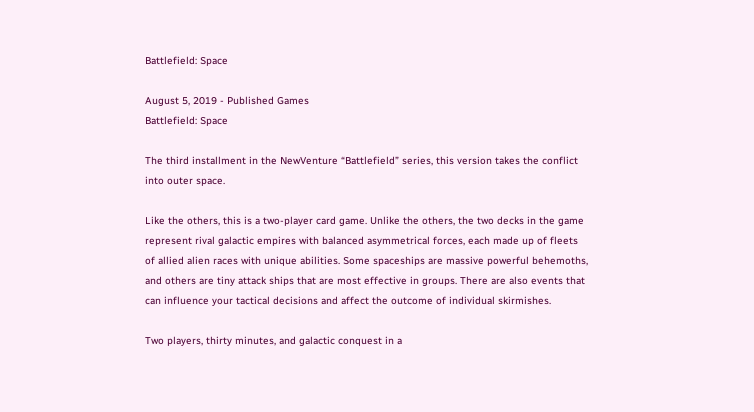Battlefield: Space

August 5, 2019 - Published Games
Battlefield: Space

The third installment in the NewVenture “Battlefield” series, this version takes the conflict into outer space.

Like the others, this is a two-player card game. Unlike the others, the two decks in the game represent rival galactic empires with balanced asymmetrical forces, each made up of fleets of allied alien races with unique abilities. Some spaceships are massive powerful behemoths, and others are tiny attack ships that are most effective in groups. There are also events that can influence your tactical decisions and affect the outcome of individual skirmishes.

Two players, thirty minutes, and galactic conquest in a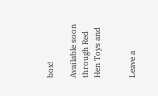box!

Available soon through Red Hen Toys and


Leave a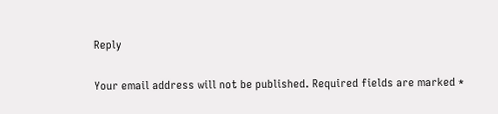Reply

Your email address will not be published. Required fields are marked *